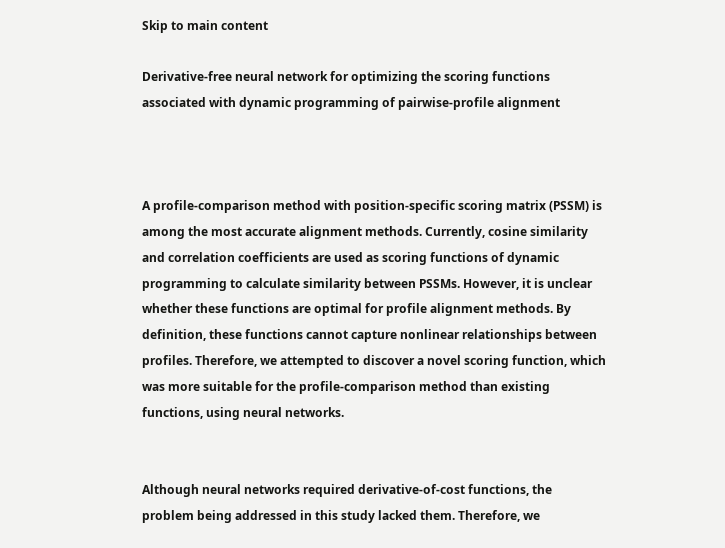Skip to main content

Derivative-free neural network for optimizing the scoring functions associated with dynamic programming of pairwise-profile alignment



A profile-comparison method with position-specific scoring matrix (PSSM) is among the most accurate alignment methods. Currently, cosine similarity and correlation coefficients are used as scoring functions of dynamic programming to calculate similarity between PSSMs. However, it is unclear whether these functions are optimal for profile alignment methods. By definition, these functions cannot capture nonlinear relationships between profiles. Therefore, we attempted to discover a novel scoring function, which was more suitable for the profile-comparison method than existing functions, using neural networks.


Although neural networks required derivative-of-cost functions, the problem being addressed in this study lacked them. Therefore, we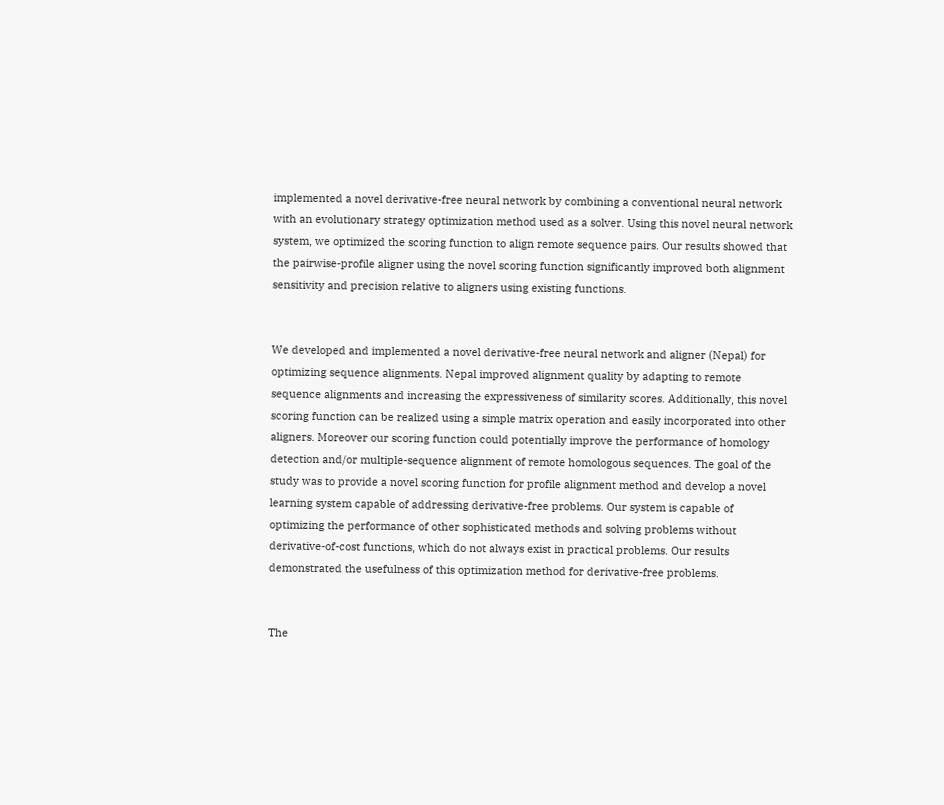implemented a novel derivative-free neural network by combining a conventional neural network with an evolutionary strategy optimization method used as a solver. Using this novel neural network system, we optimized the scoring function to align remote sequence pairs. Our results showed that the pairwise-profile aligner using the novel scoring function significantly improved both alignment sensitivity and precision relative to aligners using existing functions.


We developed and implemented a novel derivative-free neural network and aligner (Nepal) for optimizing sequence alignments. Nepal improved alignment quality by adapting to remote sequence alignments and increasing the expressiveness of similarity scores. Additionally, this novel scoring function can be realized using a simple matrix operation and easily incorporated into other aligners. Moreover our scoring function could potentially improve the performance of homology detection and/or multiple-sequence alignment of remote homologous sequences. The goal of the study was to provide a novel scoring function for profile alignment method and develop a novel learning system capable of addressing derivative-free problems. Our system is capable of optimizing the performance of other sophisticated methods and solving problems without derivative-of-cost functions, which do not always exist in practical problems. Our results demonstrated the usefulness of this optimization method for derivative-free problems.


The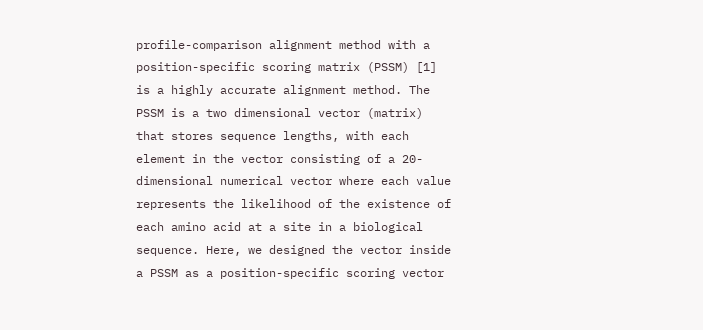profile-comparison alignment method with a position-specific scoring matrix (PSSM) [1] is a highly accurate alignment method. The PSSM is a two dimensional vector (matrix) that stores sequence lengths, with each element in the vector consisting of a 20-dimensional numerical vector where each value represents the likelihood of the existence of each amino acid at a site in a biological sequence. Here, we designed the vector inside a PSSM as a position-specific scoring vector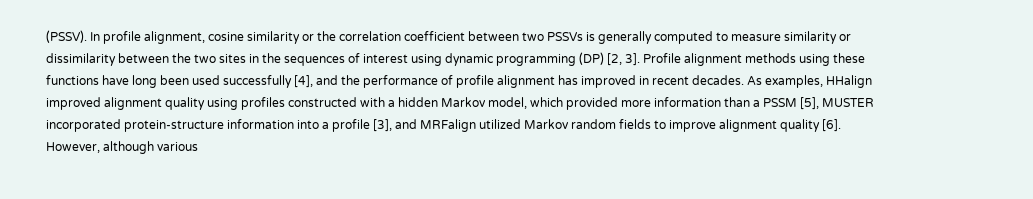(PSSV). In profile alignment, cosine similarity or the correlation coefficient between two PSSVs is generally computed to measure similarity or dissimilarity between the two sites in the sequences of interest using dynamic programming (DP) [2, 3]. Profile alignment methods using these functions have long been used successfully [4], and the performance of profile alignment has improved in recent decades. As examples, HHalign improved alignment quality using profiles constructed with a hidden Markov model, which provided more information than a PSSM [5], MUSTER incorporated protein-structure information into a profile [3], and MRFalign utilized Markov random fields to improve alignment quality [6]. However, although various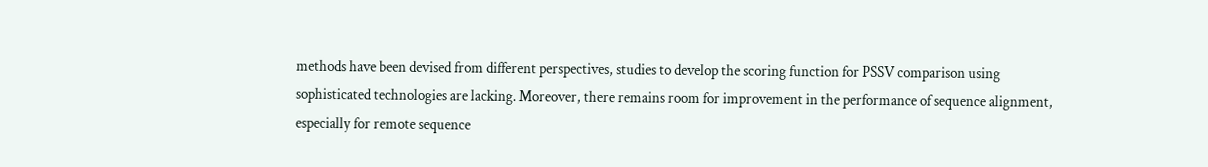methods have been devised from different perspectives, studies to develop the scoring function for PSSV comparison using sophisticated technologies are lacking. Moreover, there remains room for improvement in the performance of sequence alignment, especially for remote sequence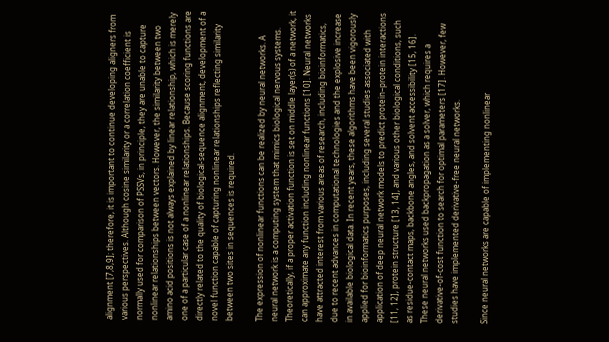alignment [7,8,9]; therefore, it is important to continue developing aligners from various perspectives. Although cosine similarity or a correlation coefficient is normally used for comparison of PSSVs, in principle, they are unable to capture nonlinear relationships between vectors. However, the similarity between two amino acid positions is not always explained by linear relationship, which is merely one of a particular case of a nonlinear relationships. Because scoring functions are directly related to the quality of biological-sequence alignment, development of a novel function capable of capturing nonlinear relationships reflecting similarity between two sites in sequences is required.

The expression of nonlinear functions can be realized by neural networks. A neural network is a computing system that mimics biological nervous systems. Theoretically, if a proper activation function is set on middle layer(s) of a network, it can approximate any function including nonlinear functions [10]. Neural networks have attracted interest from various areas of research, including bioinformatics, due to recent advances in computational technologies and the explosive increase in available biological data. In recent years, these algorithms have been vigorously applied for bioinformatics purposes, including several studies associated with application of deep neural network models to predict protein–protein interactions [11, 12], protein structure [13, 14], and various other biological conditions, such as residue-contact maps, backbone angles, and solvent accessibility [15, 16]. These neural networks used backpropagation as a solver, which requires a derivative-of-cost function to search for optimal parameters [17]. However, few studies have implemented derivative-free neural networks.

Since neural networks are capable of implementing nonlinear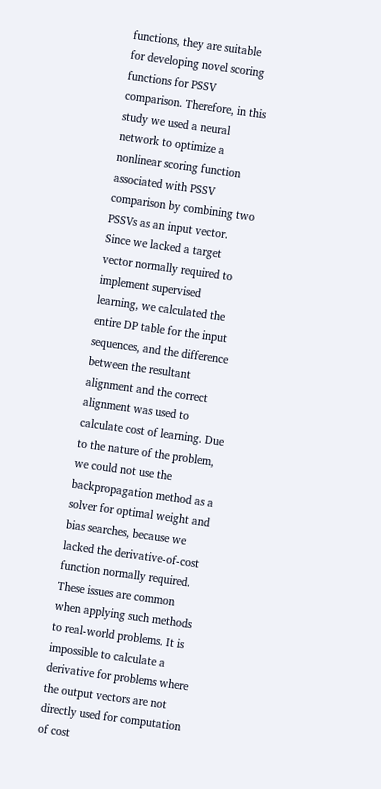functions, they are suitable for developing novel scoring functions for PSSV comparison. Therefore, in this study we used a neural network to optimize a nonlinear scoring function associated with PSSV comparison by combining two PSSVs as an input vector. Since we lacked a target vector normally required to implement supervised learning, we calculated the entire DP table for the input sequences, and the difference between the resultant alignment and the correct alignment was used to calculate cost of learning. Due to the nature of the problem, we could not use the backpropagation method as a solver for optimal weight and bias searches, because we lacked the derivative-of-cost function normally required. These issues are common when applying such methods to real-world problems. It is impossible to calculate a derivative for problems where the output vectors are not directly used for computation of cost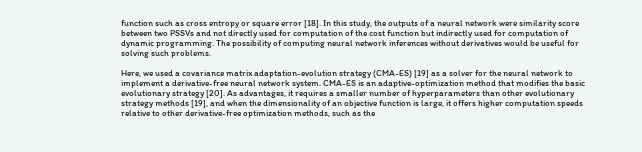function such as cross entropy or square error [18]. In this study, the outputs of a neural network were similarity score between two PSSVs and not directly used for computation of the cost function but indirectly used for computation of dynamic programming. The possibility of computing neural network inferences without derivatives would be useful for solving such problems.

Here, we used a covariance matrix adaptation-evolution strategy (CMA-ES) [19] as a solver for the neural network to implement a derivative-free neural network system. CMA-ES is an adaptive-optimization method that modifies the basic evolutionary strategy [20]. As advantages, it requires a smaller number of hyperparameters than other evolutionary strategy methods [19], and when the dimensionality of an objective function is large, it offers higher computation speeds relative to other derivative-free optimization methods, such as the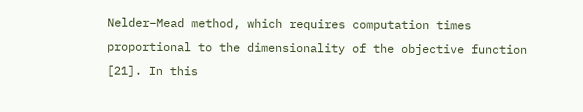Nelder–Mead method, which requires computation times proportional to the dimensionality of the objective function [21]. In this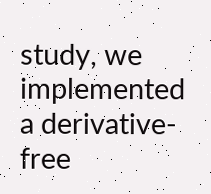study, we implemented a derivative-free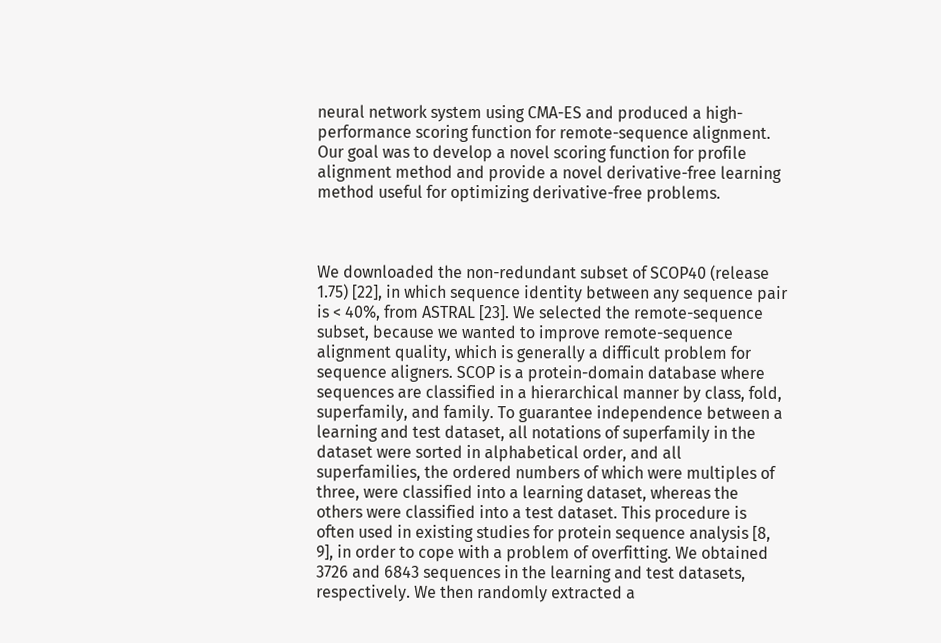neural network system using CMA-ES and produced a high-performance scoring function for remote-sequence alignment. Our goal was to develop a novel scoring function for profile alignment method and provide a novel derivative-free learning method useful for optimizing derivative-free problems.



We downloaded the non-redundant subset of SCOP40 (release 1.75) [22], in which sequence identity between any sequence pair is < 40%, from ASTRAL [23]. We selected the remote-sequence subset, because we wanted to improve remote-sequence alignment quality, which is generally a difficult problem for sequence aligners. SCOP is a protein-domain database where sequences are classified in a hierarchical manner by class, fold, superfamily, and family. To guarantee independence between a learning and test dataset, all notations of superfamily in the dataset were sorted in alphabetical order, and all superfamilies, the ordered numbers of which were multiples of three, were classified into a learning dataset, whereas the others were classified into a test dataset. This procedure is often used in existing studies for protein sequence analysis [8, 9], in order to cope with a problem of overfitting. We obtained 3726 and 6843 sequences in the learning and test datasets, respectively. We then randomly extracted a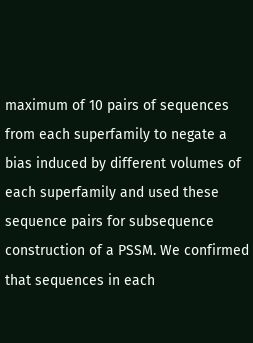maximum of 10 pairs of sequences from each superfamily to negate a bias induced by different volumes of each superfamily and used these sequence pairs for subsequence construction of a PSSM. We confirmed that sequences in each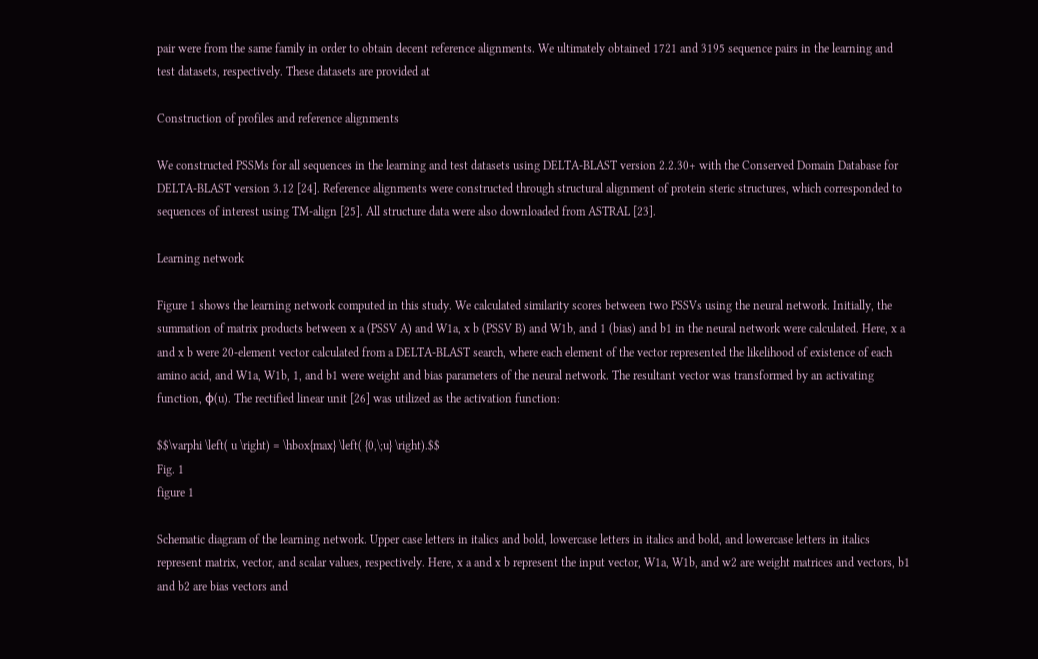pair were from the same family in order to obtain decent reference alignments. We ultimately obtained 1721 and 3195 sequence pairs in the learning and test datasets, respectively. These datasets are provided at

Construction of profiles and reference alignments

We constructed PSSMs for all sequences in the learning and test datasets using DELTA-BLAST version 2.2.30+ with the Conserved Domain Database for DELTA-BLAST version 3.12 [24]. Reference alignments were constructed through structural alignment of protein steric structures, which corresponded to sequences of interest using TM-align [25]. All structure data were also downloaded from ASTRAL [23].

Learning network

Figure 1 shows the learning network computed in this study. We calculated similarity scores between two PSSVs using the neural network. Initially, the summation of matrix products between x a (PSSV A) and W1a, x b (PSSV B) and W1b, and 1 (bias) and b1 in the neural network were calculated. Here, x a and x b were 20-element vector calculated from a DELTA-BLAST search, where each element of the vector represented the likelihood of existence of each amino acid, and W1a, W1b, 1, and b1 were weight and bias parameters of the neural network. The resultant vector was transformed by an activating function, φ(u). The rectified linear unit [26] was utilized as the activation function:

$$\varphi \left( u \right) = \hbox{max} \left( {0,\;u} \right).$$
Fig. 1
figure 1

Schematic diagram of the learning network. Upper case letters in italics and bold, lowercase letters in italics and bold, and lowercase letters in italics represent matrix, vector, and scalar values, respectively. Here, x a and x b represent the input vector, W1a, W1b, and w2 are weight matrices and vectors, b1 and b2 are bias vectors and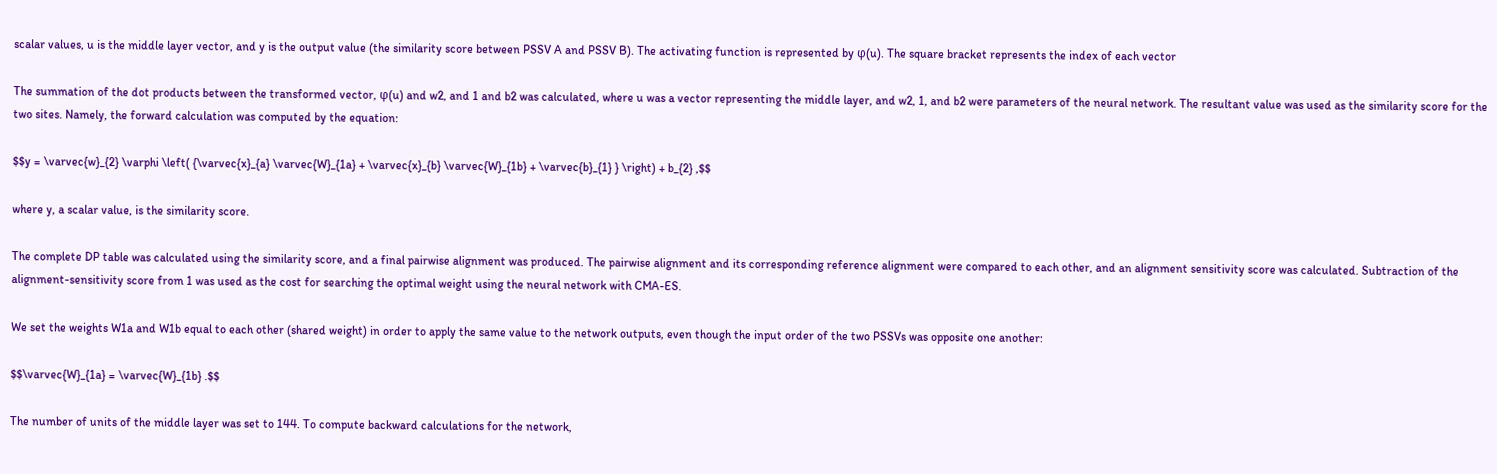scalar values, u is the middle layer vector, and y is the output value (the similarity score between PSSV A and PSSV B). The activating function is represented by φ(u). The square bracket represents the index of each vector

The summation of the dot products between the transformed vector, φ(u) and w2, and 1 and b2 was calculated, where u was a vector representing the middle layer, and w2, 1, and b2 were parameters of the neural network. The resultant value was used as the similarity score for the two sites. Namely, the forward calculation was computed by the equation:

$$y = \varvec{w}_{2} \varphi \left( {\varvec{x}_{a} \varvec{W}_{1a} + \varvec{x}_{b} \varvec{W}_{1b} + \varvec{b}_{1} } \right) + b_{2} ,$$

where y, a scalar value, is the similarity score.

The complete DP table was calculated using the similarity score, and a final pairwise alignment was produced. The pairwise alignment and its corresponding reference alignment were compared to each other, and an alignment sensitivity score was calculated. Subtraction of the alignment-sensitivity score from 1 was used as the cost for searching the optimal weight using the neural network with CMA-ES.

We set the weights W1a and W1b equal to each other (shared weight) in order to apply the same value to the network outputs, even though the input order of the two PSSVs was opposite one another:

$$\varvec{W}_{1a} = \varvec{W}_{1b} .$$

The number of units of the middle layer was set to 144. To compute backward calculations for the network,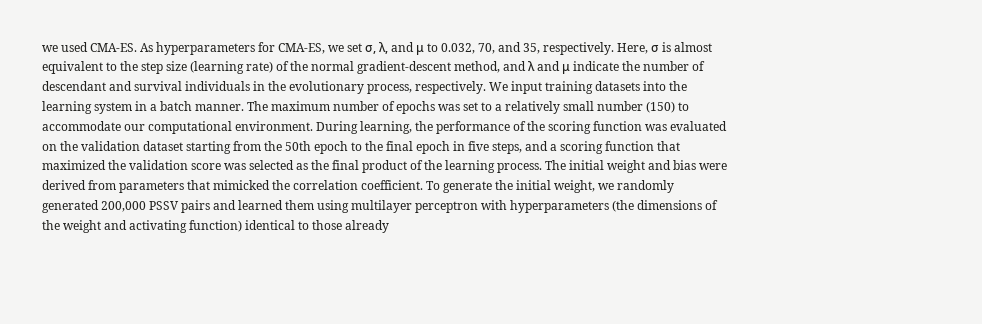we used CMA-ES. As hyperparameters for CMA-ES, we set σ, λ, and μ to 0.032, 70, and 35, respectively. Here, σ is almost equivalent to the step size (learning rate) of the normal gradient-descent method, and λ and μ indicate the number of descendant and survival individuals in the evolutionary process, respectively. We input training datasets into the learning system in a batch manner. The maximum number of epochs was set to a relatively small number (150) to accommodate our computational environment. During learning, the performance of the scoring function was evaluated on the validation dataset starting from the 50th epoch to the final epoch in five steps, and a scoring function that maximized the validation score was selected as the final product of the learning process. The initial weight and bias were derived from parameters that mimicked the correlation coefficient. To generate the initial weight, we randomly generated 200,000 PSSV pairs and learned them using multilayer perceptron with hyperparameters (the dimensions of the weight and activating function) identical to those already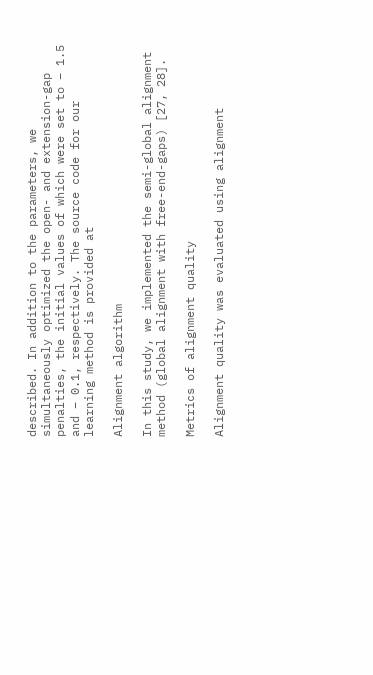described. In addition to the parameters, we simultaneously optimized the open- and extension-gap penalties, the initial values of which were set to − 1.5 and − 0.1, respectively. The source code for our learning method is provided at

Alignment algorithm

In this study, we implemented the semi-global alignment method (global alignment with free-end-gaps) [27, 28].

Metrics of alignment quality

Alignment quality was evaluated using alignment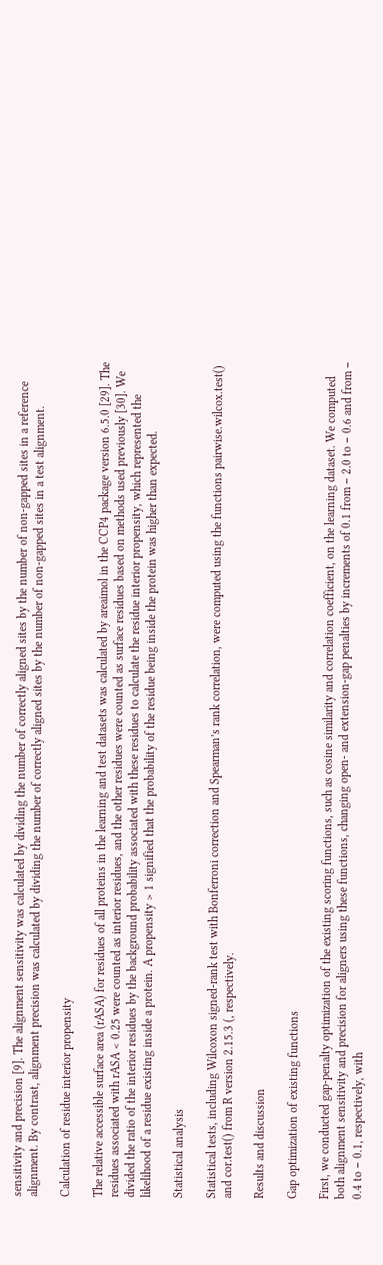sensitivity and precision [9]. The alignment sensitivity was calculated by dividing the number of correctly aligned sites by the number of non-gapped sites in a reference alignment. By contrast, alignment precision was calculated by dividing the number of correctly aligned sites by the number of non-gapped sites in a test alignment.

Calculation of residue interior propensity

The relative accessible surface area (rASA) for residues of all proteins in the learning and test datasets was calculated by areaimol in the CCP4 package version 6.5.0 [29]. The residues associated with rASA < 0.25 were counted as interior residues, and the other residues were counted as surface residues based on methods used previously [30]. We divided the ratio of the interior residues by the background probability associated with these residues to calculate the residue interior propensity, which represented the likelihood of a residue existing inside a protein. A propensity > 1 signified that the probability of the residue being inside the protein was higher than expected.

Statistical analysis

Statistical tests, including Wilcoxon signed-rank test with Bonferroni correction and Spearman’s rank correlation, were computed using the functions pairwise.wilcox.test() and cor.test() from R version 2.15.3 (, respectively.

Results and discussion

Gap optimization of existing functions

First, we conducted gap-penalty optimization of the existing scoring functions, such as cosine similarity and correlation coefficient, on the learning dataset. We computed both alignment sensitivity and precision for aligners using these functions, changing open- and extension-gap penalties by increments of 0.1 from − 2.0 to − 0.6 and from − 0.4 to − 0.1, respectively, with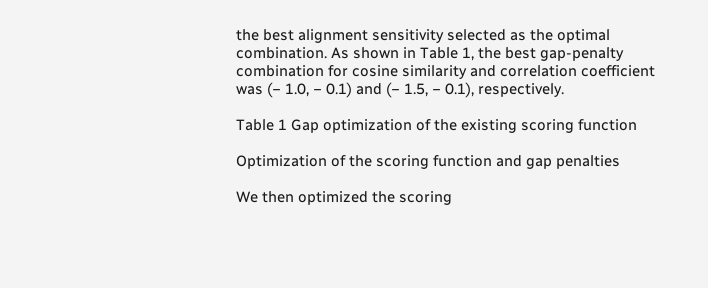the best alignment sensitivity selected as the optimal combination. As shown in Table 1, the best gap-penalty combination for cosine similarity and correlation coefficient was (− 1.0, − 0.1) and (− 1.5, − 0.1), respectively.

Table 1 Gap optimization of the existing scoring function

Optimization of the scoring function and gap penalties

We then optimized the scoring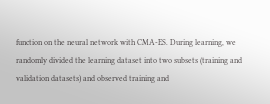function on the neural network with CMA-ES. During learning, we randomly divided the learning dataset into two subsets (training and validation datasets) and observed training and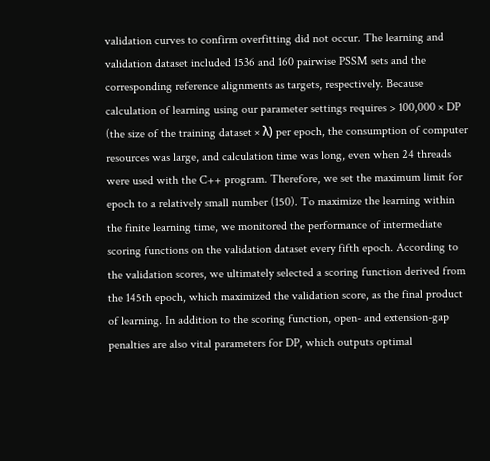validation curves to confirm overfitting did not occur. The learning and validation dataset included 1536 and 160 pairwise PSSM sets and the corresponding reference alignments as targets, respectively. Because calculation of learning using our parameter settings requires > 100,000 × DP (the size of the training dataset × λ) per epoch, the consumption of computer resources was large, and calculation time was long, even when 24 threads were used with the C++ program. Therefore, we set the maximum limit for epoch to a relatively small number (150). To maximize the learning within the finite learning time, we monitored the performance of intermediate scoring functions on the validation dataset every fifth epoch. According to the validation scores, we ultimately selected a scoring function derived from the 145th epoch, which maximized the validation score, as the final product of learning. In addition to the scoring function, open- and extension-gap penalties are also vital parameters for DP, which outputs optimal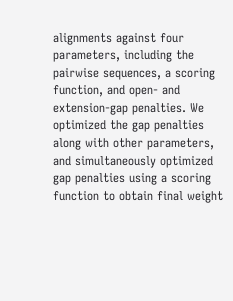alignments against four parameters, including the pairwise sequences, a scoring function, and open- and extension-gap penalties. We optimized the gap penalties along with other parameters, and simultaneously optimized gap penalties using a scoring function to obtain final weight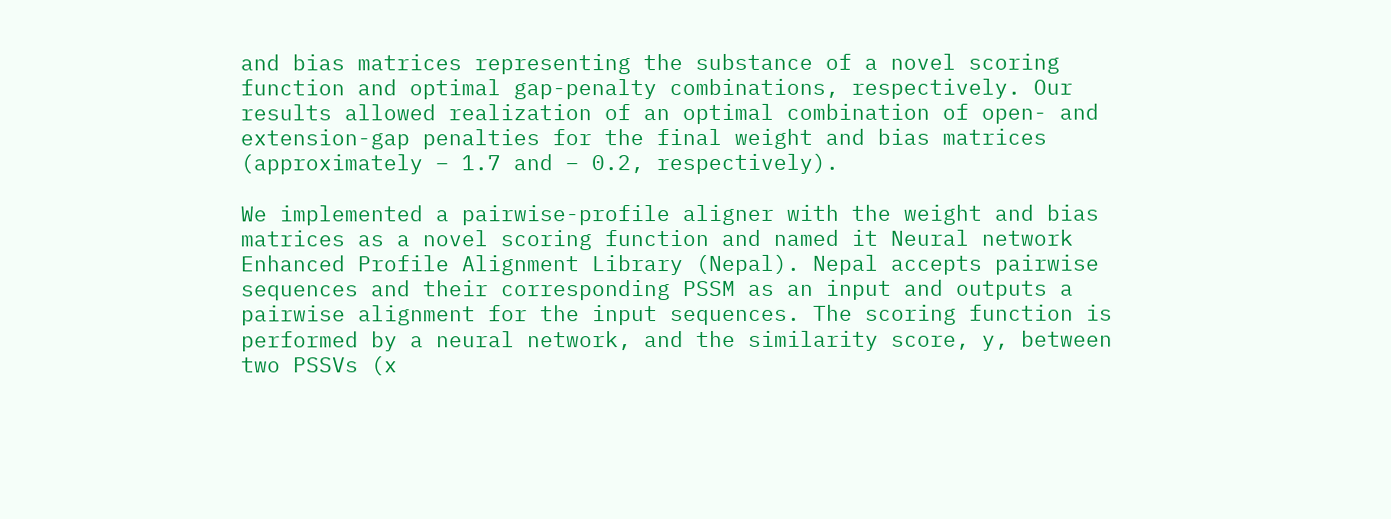and bias matrices representing the substance of a novel scoring function and optimal gap-penalty combinations, respectively. Our results allowed realization of an optimal combination of open- and extension-gap penalties for the final weight and bias matrices (approximately − 1.7 and − 0.2, respectively).

We implemented a pairwise-profile aligner with the weight and bias matrices as a novel scoring function and named it Neural network Enhanced Profile Alignment Library (Nepal). Nepal accepts pairwise sequences and their corresponding PSSM as an input and outputs a pairwise alignment for the input sequences. The scoring function is performed by a neural network, and the similarity score, y, between two PSSVs (x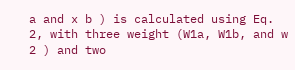a and x b ) is calculated using Eq. 2, with three weight (W1a, W1b, and w 2 ) and two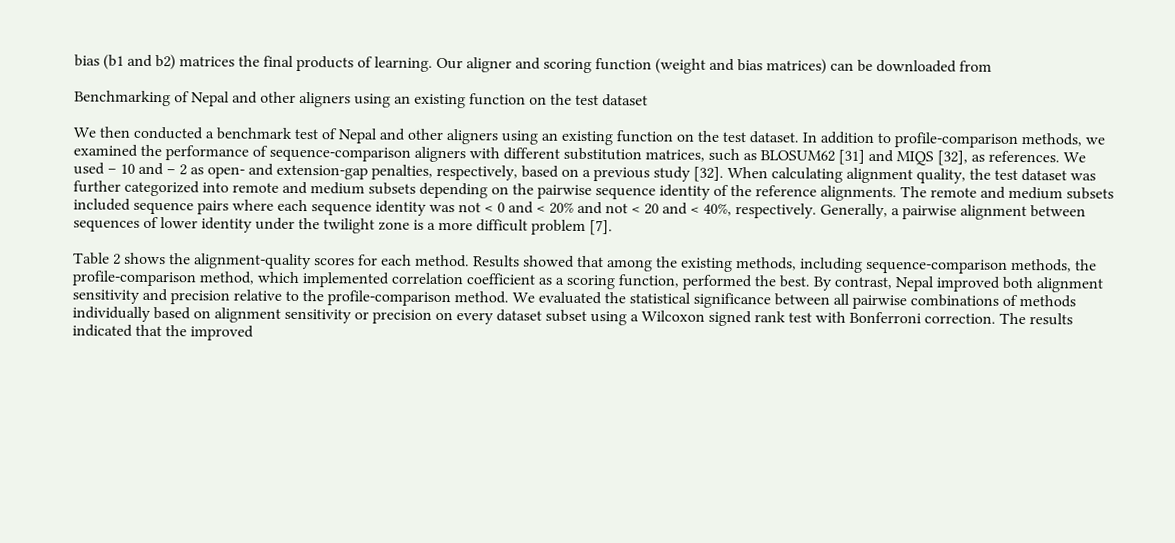bias (b1 and b2) matrices the final products of learning. Our aligner and scoring function (weight and bias matrices) can be downloaded from

Benchmarking of Nepal and other aligners using an existing function on the test dataset

We then conducted a benchmark test of Nepal and other aligners using an existing function on the test dataset. In addition to profile-comparison methods, we examined the performance of sequence-comparison aligners with different substitution matrices, such as BLOSUM62 [31] and MIQS [32], as references. We used − 10 and − 2 as open- and extension-gap penalties, respectively, based on a previous study [32]. When calculating alignment quality, the test dataset was further categorized into remote and medium subsets depending on the pairwise sequence identity of the reference alignments. The remote and medium subsets included sequence pairs where each sequence identity was not < 0 and < 20% and not < 20 and < 40%, respectively. Generally, a pairwise alignment between sequences of lower identity under the twilight zone is a more difficult problem [7].

Table 2 shows the alignment-quality scores for each method. Results showed that among the existing methods, including sequence-comparison methods, the profile-comparison method, which implemented correlation coefficient as a scoring function, performed the best. By contrast, Nepal improved both alignment sensitivity and precision relative to the profile-comparison method. We evaluated the statistical significance between all pairwise combinations of methods individually based on alignment sensitivity or precision on every dataset subset using a Wilcoxon signed rank test with Bonferroni correction. The results indicated that the improved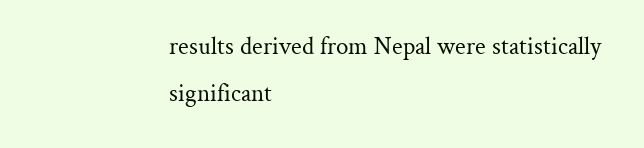results derived from Nepal were statistically significant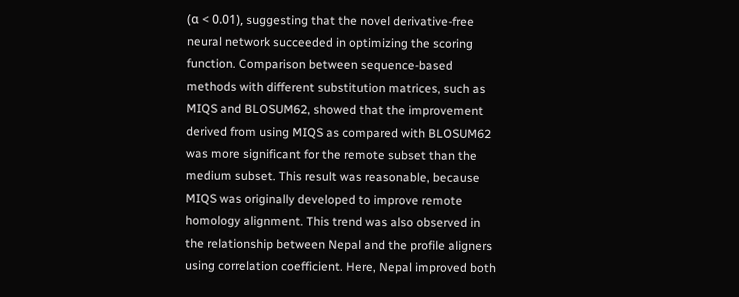(α < 0.01), suggesting that the novel derivative-free neural network succeeded in optimizing the scoring function. Comparison between sequence-based methods with different substitution matrices, such as MIQS and BLOSUM62, showed that the improvement derived from using MIQS as compared with BLOSUM62 was more significant for the remote subset than the medium subset. This result was reasonable, because MIQS was originally developed to improve remote homology alignment. This trend was also observed in the relationship between Nepal and the profile aligners using correlation coefficient. Here, Nepal improved both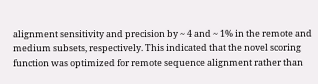alignment sensitivity and precision by ~ 4 and ~ 1% in the remote and medium subsets, respectively. This indicated that the novel scoring function was optimized for remote sequence alignment rather than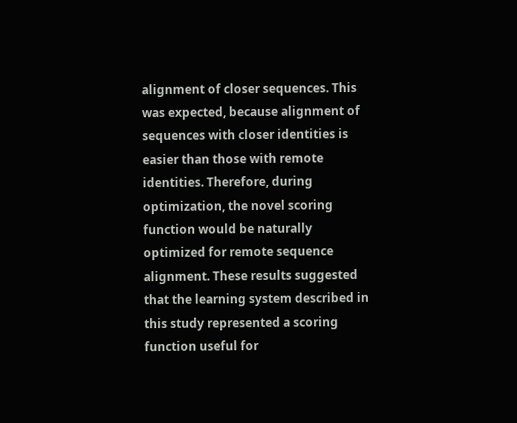alignment of closer sequences. This was expected, because alignment of sequences with closer identities is easier than those with remote identities. Therefore, during optimization, the novel scoring function would be naturally optimized for remote sequence alignment. These results suggested that the learning system described in this study represented a scoring function useful for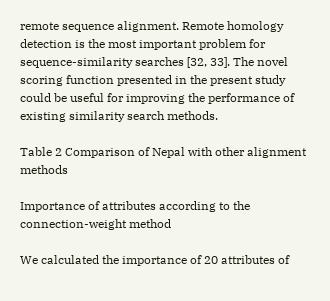remote sequence alignment. Remote homology detection is the most important problem for sequence-similarity searches [32, 33]. The novel scoring function presented in the present study could be useful for improving the performance of existing similarity search methods.

Table 2 Comparison of Nepal with other alignment methods

Importance of attributes according to the connection-weight method

We calculated the importance of 20 attributes of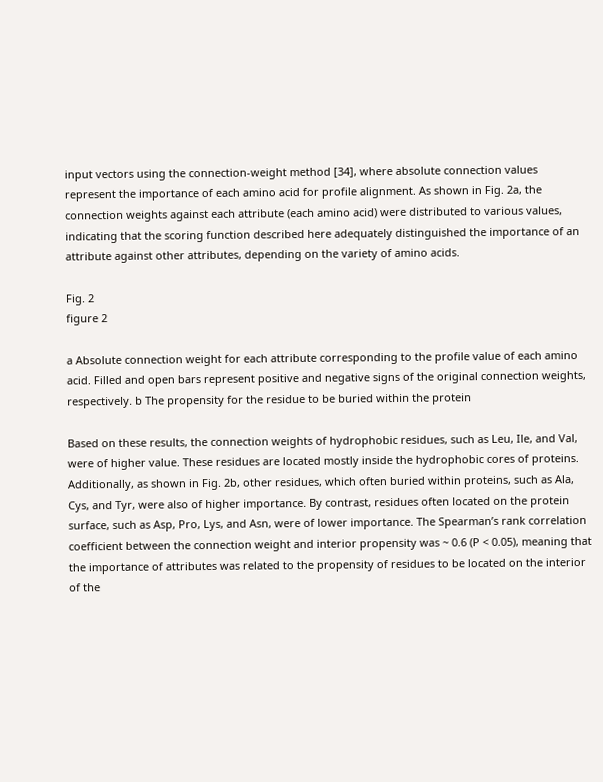input vectors using the connection-weight method [34], where absolute connection values represent the importance of each amino acid for profile alignment. As shown in Fig. 2a, the connection weights against each attribute (each amino acid) were distributed to various values, indicating that the scoring function described here adequately distinguished the importance of an attribute against other attributes, depending on the variety of amino acids.

Fig. 2
figure 2

a Absolute connection weight for each attribute corresponding to the profile value of each amino acid. Filled and open bars represent positive and negative signs of the original connection weights, respectively. b The propensity for the residue to be buried within the protein

Based on these results, the connection weights of hydrophobic residues, such as Leu, Ile, and Val, were of higher value. These residues are located mostly inside the hydrophobic cores of proteins. Additionally, as shown in Fig. 2b, other residues, which often buried within proteins, such as Ala, Cys, and Tyr, were also of higher importance. By contrast, residues often located on the protein surface, such as Asp, Pro, Lys, and Asn, were of lower importance. The Spearman’s rank correlation coefficient between the connection weight and interior propensity was ~ 0.6 (P < 0.05), meaning that the importance of attributes was related to the propensity of residues to be located on the interior of the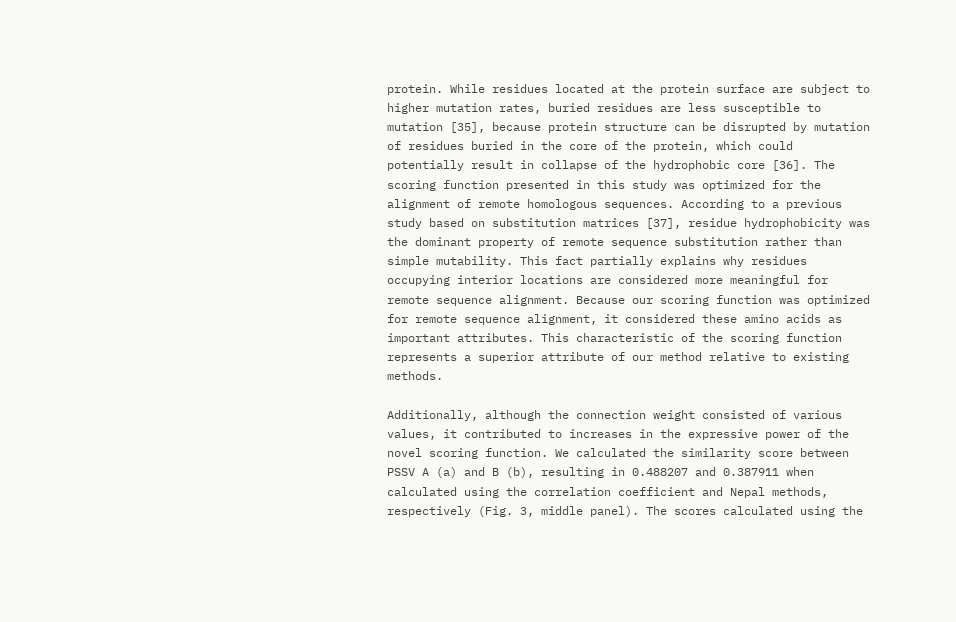protein. While residues located at the protein surface are subject to higher mutation rates, buried residues are less susceptible to mutation [35], because protein structure can be disrupted by mutation of residues buried in the core of the protein, which could potentially result in collapse of the hydrophobic core [36]. The scoring function presented in this study was optimized for the alignment of remote homologous sequences. According to a previous study based on substitution matrices [37], residue hydrophobicity was the dominant property of remote sequence substitution rather than simple mutability. This fact partially explains why residues occupying interior locations are considered more meaningful for remote sequence alignment. Because our scoring function was optimized for remote sequence alignment, it considered these amino acids as important attributes. This characteristic of the scoring function represents a superior attribute of our method relative to existing methods.

Additionally, although the connection weight consisted of various values, it contributed to increases in the expressive power of the novel scoring function. We calculated the similarity score between PSSV A (a) and B (b), resulting in 0.488207 and 0.387911 when calculated using the correlation coefficient and Nepal methods, respectively (Fig. 3, middle panel). The scores calculated using the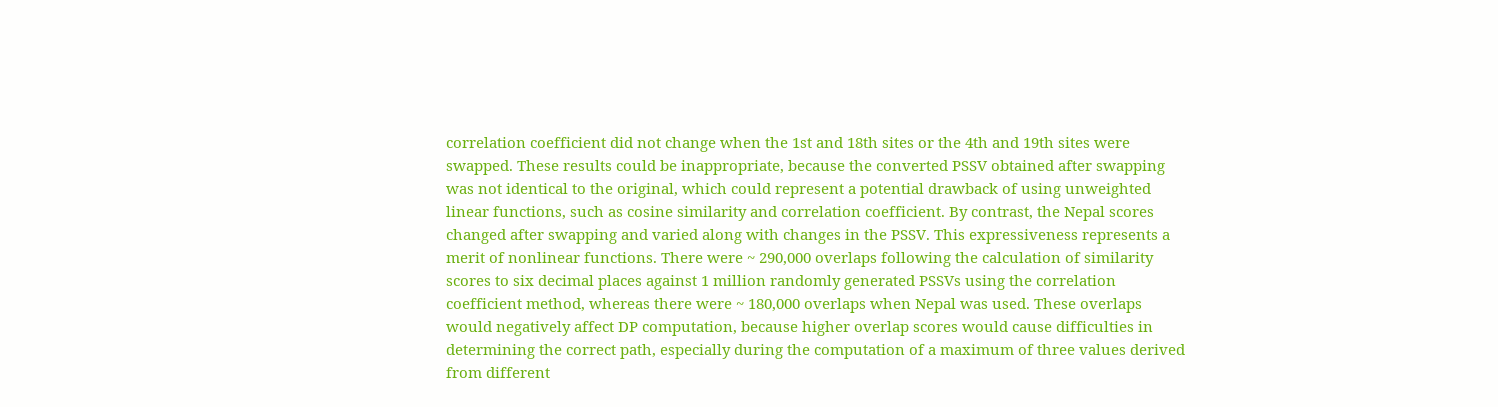correlation coefficient did not change when the 1st and 18th sites or the 4th and 19th sites were swapped. These results could be inappropriate, because the converted PSSV obtained after swapping was not identical to the original, which could represent a potential drawback of using unweighted linear functions, such as cosine similarity and correlation coefficient. By contrast, the Nepal scores changed after swapping and varied along with changes in the PSSV. This expressiveness represents a merit of nonlinear functions. There were ~ 290,000 overlaps following the calculation of similarity scores to six decimal places against 1 million randomly generated PSSVs using the correlation coefficient method, whereas there were ~ 180,000 overlaps when Nepal was used. These overlaps would negatively affect DP computation, because higher overlap scores would cause difficulties in determining the correct path, especially during the computation of a maximum of three values derived from different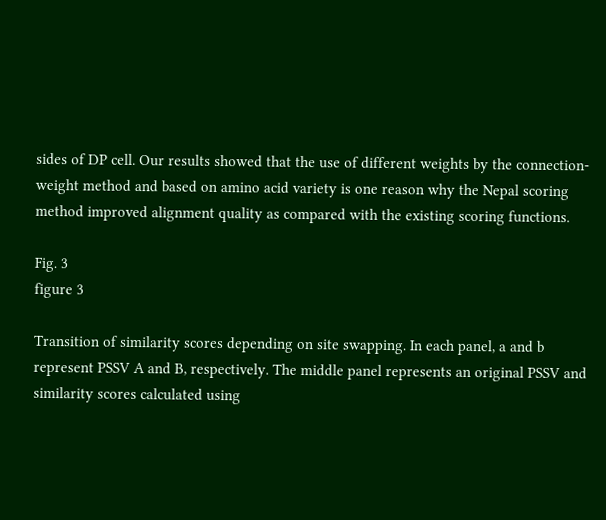sides of DP cell. Our results showed that the use of different weights by the connection-weight method and based on amino acid variety is one reason why the Nepal scoring method improved alignment quality as compared with the existing scoring functions.

Fig. 3
figure 3

Transition of similarity scores depending on site swapping. In each panel, a and b represent PSSV A and B, respectively. The middle panel represents an original PSSV and similarity scores calculated using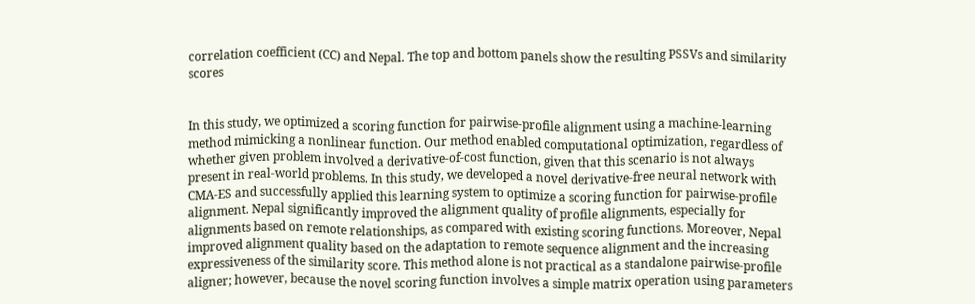correlation coefficient (CC) and Nepal. The top and bottom panels show the resulting PSSVs and similarity scores


In this study, we optimized a scoring function for pairwise-profile alignment using a machine-learning method mimicking a nonlinear function. Our method enabled computational optimization, regardless of whether given problem involved a derivative-of-cost function, given that this scenario is not always present in real-world problems. In this study, we developed a novel derivative-free neural network with CMA-ES and successfully applied this learning system to optimize a scoring function for pairwise-profile alignment. Nepal significantly improved the alignment quality of profile alignments, especially for alignments based on remote relationships, as compared with existing scoring functions. Moreover, Nepal improved alignment quality based on the adaptation to remote sequence alignment and the increasing expressiveness of the similarity score. This method alone is not practical as a standalone pairwise-profile aligner; however, because the novel scoring function involves a simple matrix operation using parameters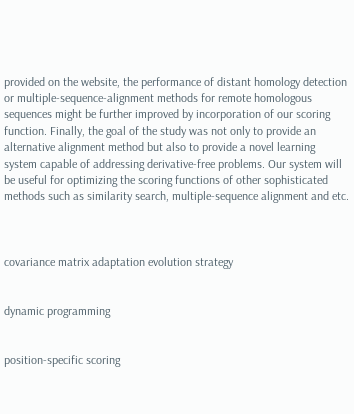provided on the website, the performance of distant homology detection or multiple-sequence-alignment methods for remote homologous sequences might be further improved by incorporation of our scoring function. Finally, the goal of the study was not only to provide an alternative alignment method but also to provide a novel learning system capable of addressing derivative-free problems. Our system will be useful for optimizing the scoring functions of other sophisticated methods such as similarity search, multiple-sequence alignment and etc.



covariance matrix adaptation evolution strategy


dynamic programming


position-specific scoring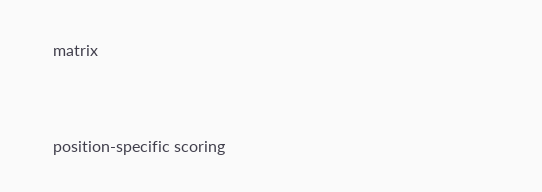matrix


position-specific scoring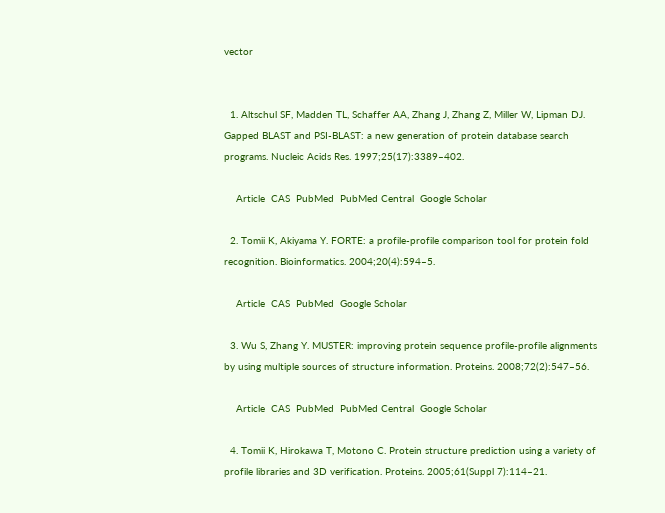vector


  1. Altschul SF, Madden TL, Schaffer AA, Zhang J, Zhang Z, Miller W, Lipman DJ. Gapped BLAST and PSI-BLAST: a new generation of protein database search programs. Nucleic Acids Res. 1997;25(17):3389–402.

    Article  CAS  PubMed  PubMed Central  Google Scholar

  2. Tomii K, Akiyama Y. FORTE: a profile-profile comparison tool for protein fold recognition. Bioinformatics. 2004;20(4):594–5.

    Article  CAS  PubMed  Google Scholar

  3. Wu S, Zhang Y. MUSTER: improving protein sequence profile-profile alignments by using multiple sources of structure information. Proteins. 2008;72(2):547–56.

    Article  CAS  PubMed  PubMed Central  Google Scholar

  4. Tomii K, Hirokawa T, Motono C. Protein structure prediction using a variety of profile libraries and 3D verification. Proteins. 2005;61(Suppl 7):114–21.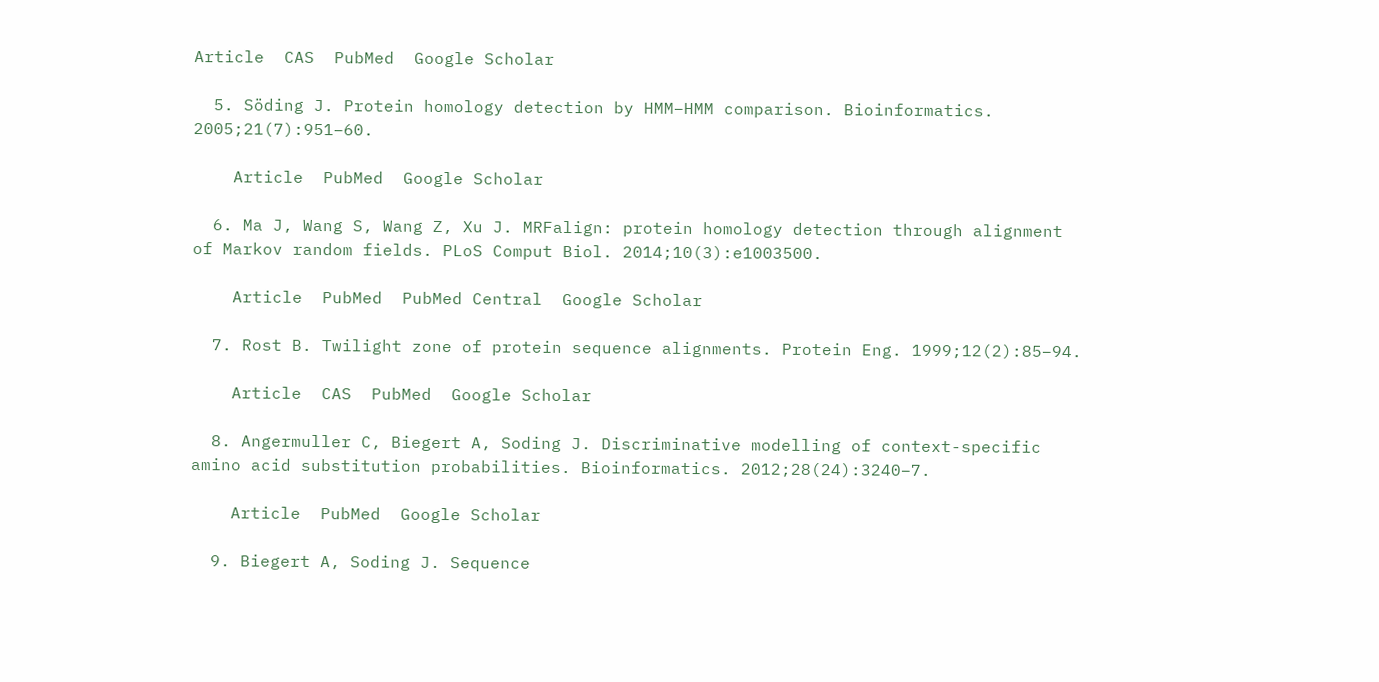Article  CAS  PubMed  Google Scholar

  5. Söding J. Protein homology detection by HMM–HMM comparison. Bioinformatics. 2005;21(7):951–60.

    Article  PubMed  Google Scholar

  6. Ma J, Wang S, Wang Z, Xu J. MRFalign: protein homology detection through alignment of Markov random fields. PLoS Comput Biol. 2014;10(3):e1003500.

    Article  PubMed  PubMed Central  Google Scholar

  7. Rost B. Twilight zone of protein sequence alignments. Protein Eng. 1999;12(2):85–94.

    Article  CAS  PubMed  Google Scholar

  8. Angermuller C, Biegert A, Soding J. Discriminative modelling of context-specific amino acid substitution probabilities. Bioinformatics. 2012;28(24):3240–7.

    Article  PubMed  Google Scholar

  9. Biegert A, Soding J. Sequence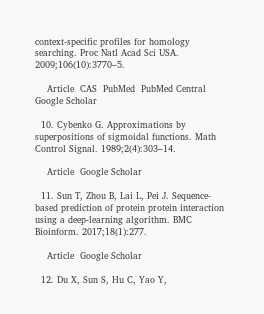context-specific profiles for homology searching. Proc Natl Acad Sci USA. 2009;106(10):3770–5.

    Article  CAS  PubMed  PubMed Central  Google Scholar

  10. Cybenko G. Approximations by superpositions of sigmoidal functions. Math Control Signal. 1989;2(4):303–14.

    Article  Google Scholar

  11. Sun T, Zhou B, Lai L, Pei J. Sequence-based prediction of protein protein interaction using a deep-learning algorithm. BMC Bioinform. 2017;18(1):277.

    Article  Google Scholar

  12. Du X, Sun S, Hu C, Yao Y,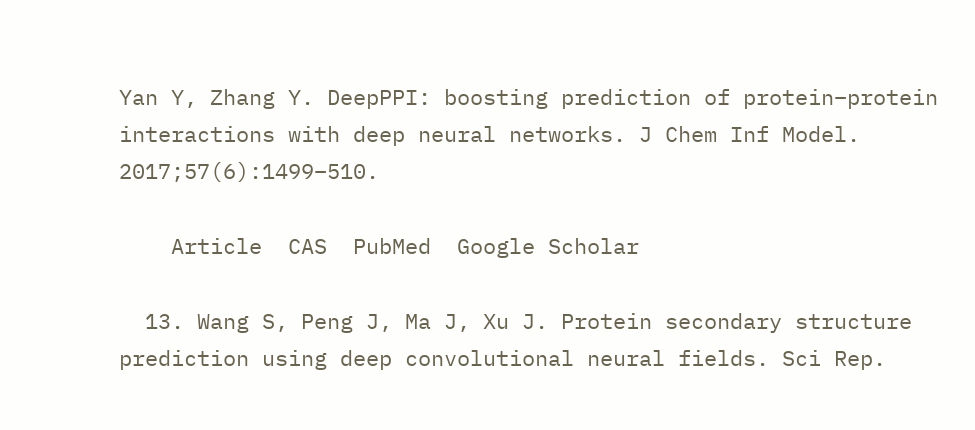Yan Y, Zhang Y. DeepPPI: boosting prediction of protein–protein interactions with deep neural networks. J Chem Inf Model. 2017;57(6):1499–510.

    Article  CAS  PubMed  Google Scholar

  13. Wang S, Peng J, Ma J, Xu J. Protein secondary structure prediction using deep convolutional neural fields. Sci Rep.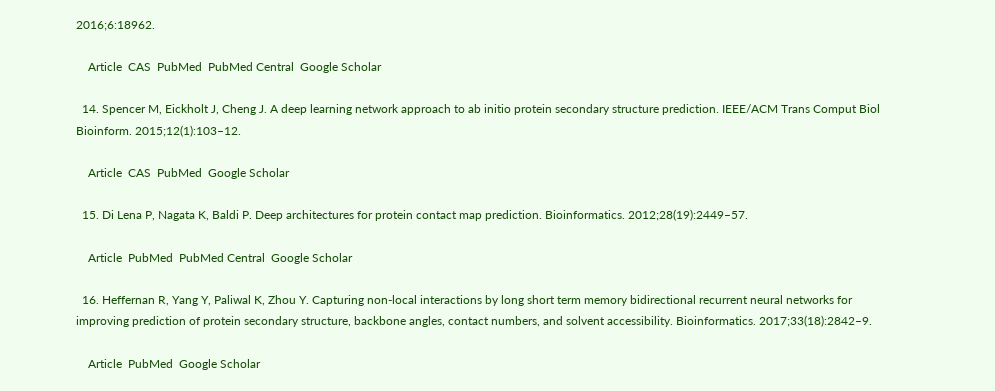2016;6:18962.

    Article  CAS  PubMed  PubMed Central  Google Scholar

  14. Spencer M, Eickholt J, Cheng J. A deep learning network approach to ab initio protein secondary structure prediction. IEEE/ACM Trans Comput Biol Bioinform. 2015;12(1):103–12.

    Article  CAS  PubMed  Google Scholar

  15. Di Lena P, Nagata K, Baldi P. Deep architectures for protein contact map prediction. Bioinformatics. 2012;28(19):2449–57.

    Article  PubMed  PubMed Central  Google Scholar

  16. Heffernan R, Yang Y, Paliwal K, Zhou Y. Capturing non-local interactions by long short term memory bidirectional recurrent neural networks for improving prediction of protein secondary structure, backbone angles, contact numbers, and solvent accessibility. Bioinformatics. 2017;33(18):2842–9.

    Article  PubMed  Google Scholar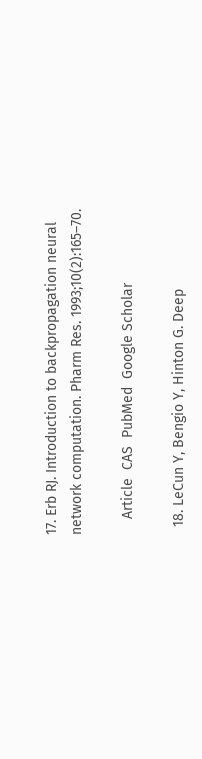17. Erb RJ. Introduction to backpropagation neural network computation. Pharm Res. 1993;10(2):165–70.

    Article  CAS  PubMed  Google Scholar

  18. LeCun Y, Bengio Y, Hinton G. Deep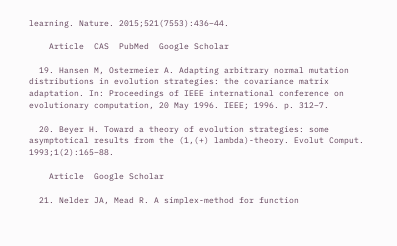learning. Nature. 2015;521(7553):436–44.

    Article  CAS  PubMed  Google Scholar

  19. Hansen M, Ostermeier A. Adapting arbitrary normal mutation distributions in evolution strategies: the covariance matrix adaptation. In: Proceedings of IEEE international conference on evolutionary computation, 20 May 1996. IEEE; 1996. p. 312–7.

  20. Beyer H. Toward a theory of evolution strategies: some asymptotical results from the (1,(+) lambda)-theory. Evolut Comput. 1993;1(2):165–88.

    Article  Google Scholar

  21. Nelder JA, Mead R. A simplex-method for function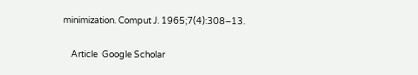minimization. Comput J. 1965;7(4):308–13.

    Article  Google Scholar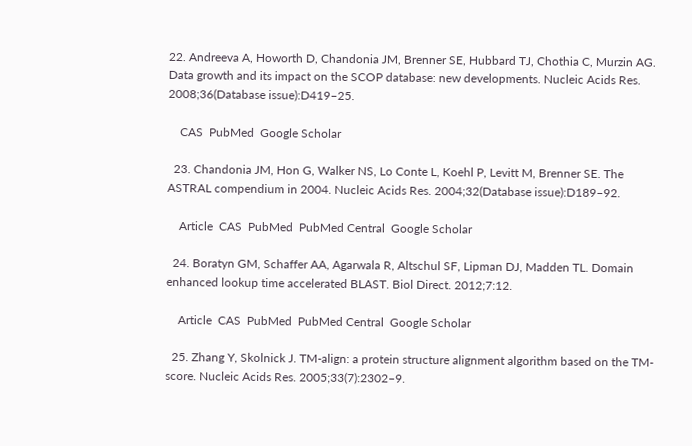22. Andreeva A, Howorth D, Chandonia JM, Brenner SE, Hubbard TJ, Chothia C, Murzin AG. Data growth and its impact on the SCOP database: new developments. Nucleic Acids Res. 2008;36(Database issue):D419–25.

    CAS  PubMed  Google Scholar

  23. Chandonia JM, Hon G, Walker NS, Lo Conte L, Koehl P, Levitt M, Brenner SE. The ASTRAL compendium in 2004. Nucleic Acids Res. 2004;32(Database issue):D189–92.

    Article  CAS  PubMed  PubMed Central  Google Scholar

  24. Boratyn GM, Schaffer AA, Agarwala R, Altschul SF, Lipman DJ, Madden TL. Domain enhanced lookup time accelerated BLAST. Biol Direct. 2012;7:12.

    Article  CAS  PubMed  PubMed Central  Google Scholar

  25. Zhang Y, Skolnick J. TM-align: a protein structure alignment algorithm based on the TM-score. Nucleic Acids Res. 2005;33(7):2302–9.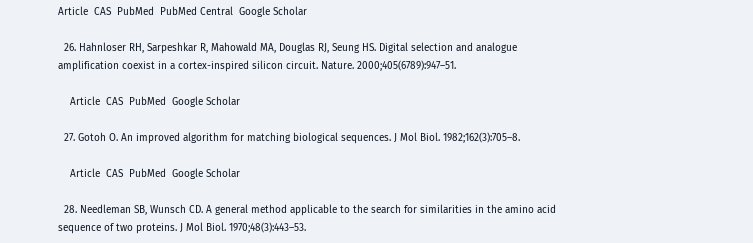Article  CAS  PubMed  PubMed Central  Google Scholar

  26. Hahnloser RH, Sarpeshkar R, Mahowald MA, Douglas RJ, Seung HS. Digital selection and analogue amplification coexist in a cortex-inspired silicon circuit. Nature. 2000;405(6789):947–51.

    Article  CAS  PubMed  Google Scholar

  27. Gotoh O. An improved algorithm for matching biological sequences. J Mol Biol. 1982;162(3):705–8.

    Article  CAS  PubMed  Google Scholar

  28. Needleman SB, Wunsch CD. A general method applicable to the search for similarities in the amino acid sequence of two proteins. J Mol Biol. 1970;48(3):443–53.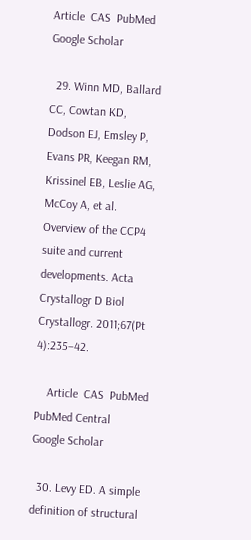Article  CAS  PubMed  Google Scholar

  29. Winn MD, Ballard CC, Cowtan KD, Dodson EJ, Emsley P, Evans PR, Keegan RM, Krissinel EB, Leslie AG, McCoy A, et al. Overview of the CCP4 suite and current developments. Acta Crystallogr D Biol Crystallogr. 2011;67(Pt 4):235–42.

    Article  CAS  PubMed  PubMed Central  Google Scholar

  30. Levy ED. A simple definition of structural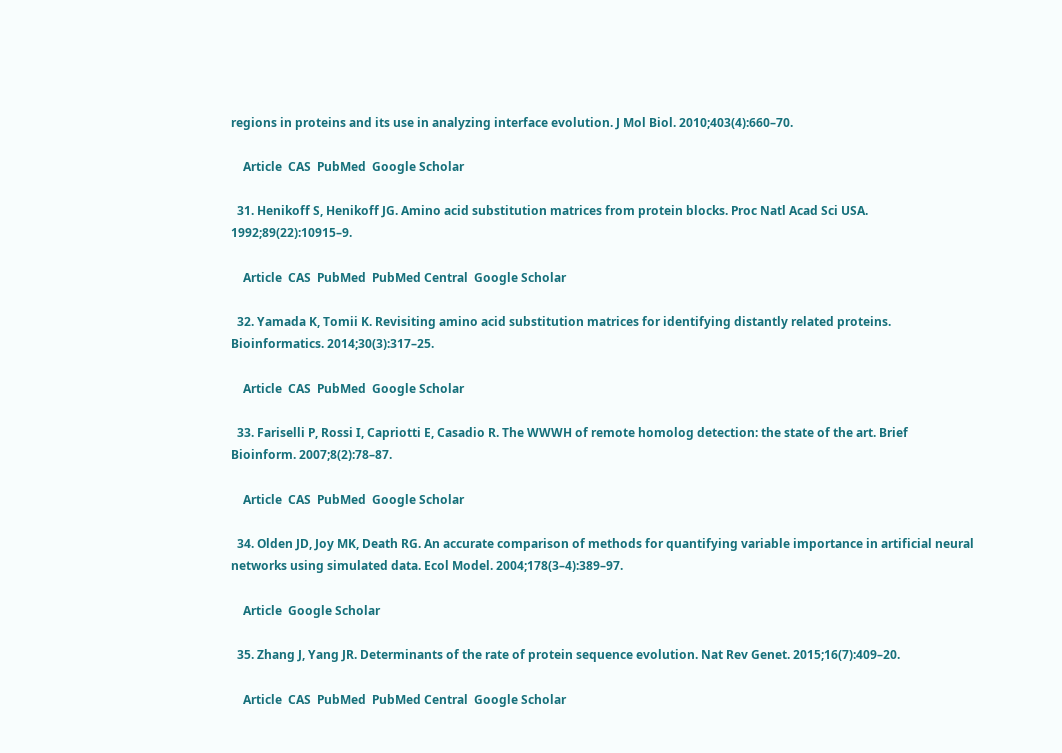regions in proteins and its use in analyzing interface evolution. J Mol Biol. 2010;403(4):660–70.

    Article  CAS  PubMed  Google Scholar

  31. Henikoff S, Henikoff JG. Amino acid substitution matrices from protein blocks. Proc Natl Acad Sci USA. 1992;89(22):10915–9.

    Article  CAS  PubMed  PubMed Central  Google Scholar

  32. Yamada K, Tomii K. Revisiting amino acid substitution matrices for identifying distantly related proteins. Bioinformatics. 2014;30(3):317–25.

    Article  CAS  PubMed  Google Scholar

  33. Fariselli P, Rossi I, Capriotti E, Casadio R. The WWWH of remote homolog detection: the state of the art. Brief Bioinform. 2007;8(2):78–87.

    Article  CAS  PubMed  Google Scholar

  34. Olden JD, Joy MK, Death RG. An accurate comparison of methods for quantifying variable importance in artificial neural networks using simulated data. Ecol Model. 2004;178(3–4):389–97.

    Article  Google Scholar

  35. Zhang J, Yang JR. Determinants of the rate of protein sequence evolution. Nat Rev Genet. 2015;16(7):409–20.

    Article  CAS  PubMed  PubMed Central  Google Scholar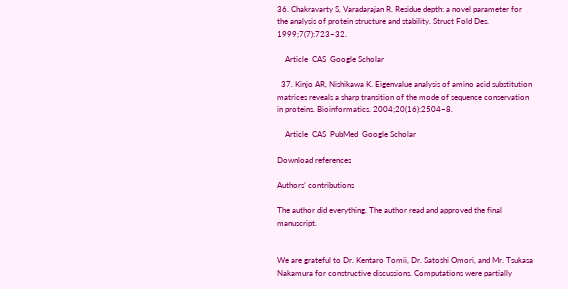36. Chakravarty S, Varadarajan R. Residue depth: a novel parameter for the analysis of protein structure and stability. Struct Fold Des. 1999;7(7):723–32.

    Article  CAS  Google Scholar

  37. Kinjo AR, Nishikawa K. Eigenvalue analysis of amino acid substitution matrices reveals a sharp transition of the mode of sequence conservation in proteins. Bioinformatics. 2004;20(16):2504–8.

    Article  CAS  PubMed  Google Scholar

Download references

Authors’ contributions

The author did everything. The author read and approved the final manuscript.


We are grateful to Dr. Kentaro Tomii, Dr. Satoshi Omori, and Mr. Tsukasa Nakamura for constructive discussions. Computations were partially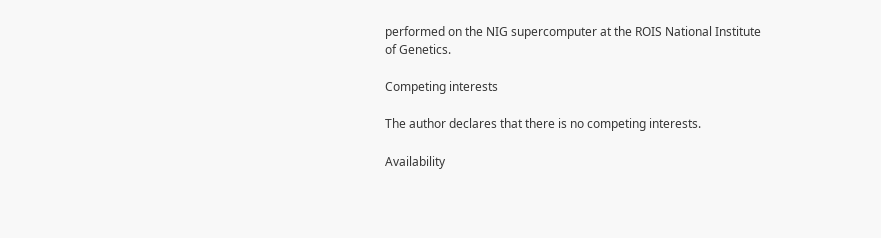performed on the NIG supercomputer at the ROIS National Institute of Genetics.

Competing interests

The author declares that there is no competing interests.

Availability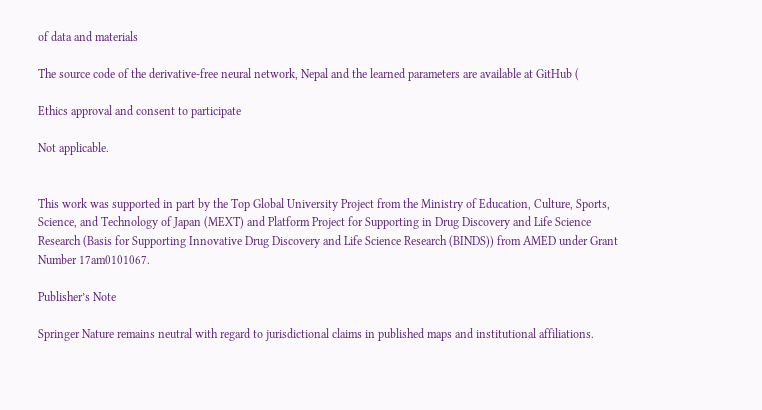of data and materials

The source code of the derivative-free neural network, Nepal and the learned parameters are available at GitHub (

Ethics approval and consent to participate

Not applicable.


This work was supported in part by the Top Global University Project from the Ministry of Education, Culture, Sports, Science, and Technology of Japan (MEXT) and Platform Project for Supporting in Drug Discovery and Life Science Research (Basis for Supporting Innovative Drug Discovery and Life Science Research (BINDS)) from AMED under Grant Number 17am0101067.

Publisher’s Note

Springer Nature remains neutral with regard to jurisdictional claims in published maps and institutional affiliations.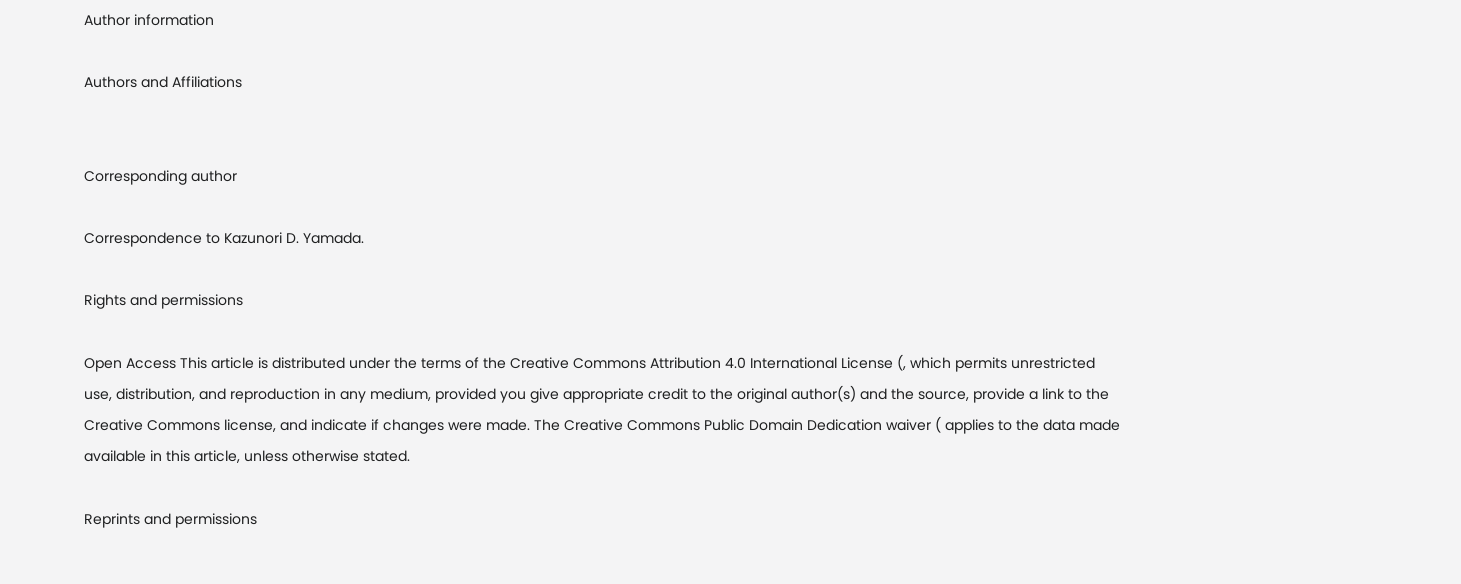Author information

Authors and Affiliations


Corresponding author

Correspondence to Kazunori D. Yamada.

Rights and permissions

Open Access This article is distributed under the terms of the Creative Commons Attribution 4.0 International License (, which permits unrestricted use, distribution, and reproduction in any medium, provided you give appropriate credit to the original author(s) and the source, provide a link to the Creative Commons license, and indicate if changes were made. The Creative Commons Public Domain Dedication waiver ( applies to the data made available in this article, unless otherwise stated.

Reprints and permissions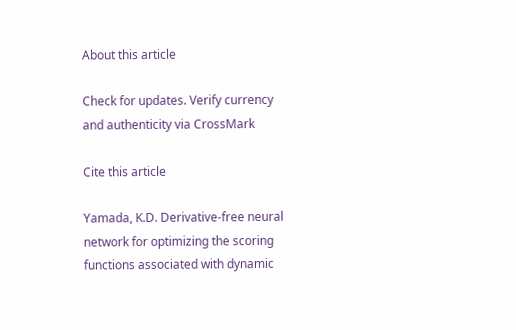About this article

Check for updates. Verify currency and authenticity via CrossMark

Cite this article

Yamada, K.D. Derivative-free neural network for optimizing the scoring functions associated with dynamic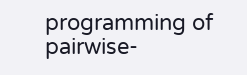programming of pairwise-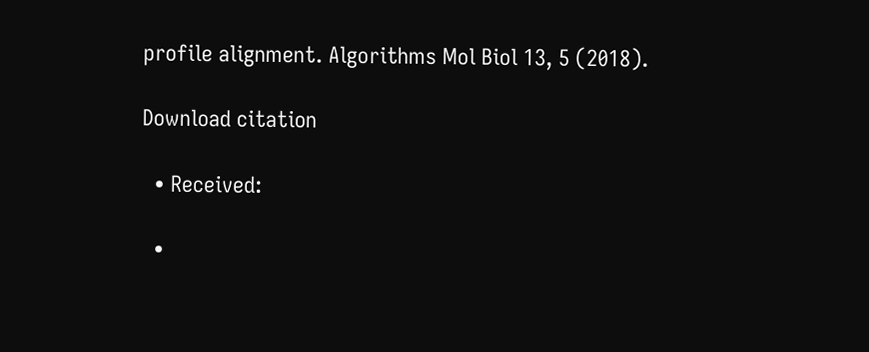profile alignment. Algorithms Mol Biol 13, 5 (2018).

Download citation

  • Received:

  •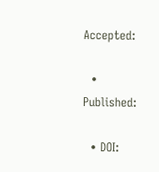Accepted:

  • Published:

  • DOI: